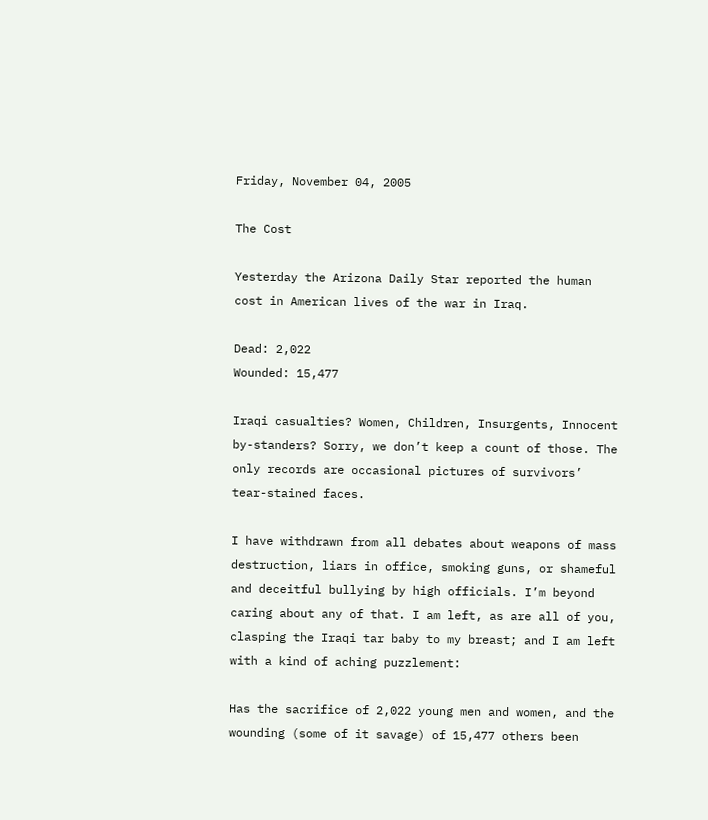Friday, November 04, 2005

The Cost

Yesterday the Arizona Daily Star reported the human cost in American lives of the war in Iraq.

Dead: 2,022
Wounded: 15,477

Iraqi casualties? Women, Children, Insurgents, Innocent by-standers? Sorry, we don’t keep a count of those. The only records are occasional pictures of survivors’ tear-stained faces.

I have withdrawn from all debates about weapons of mass destruction, liars in office, smoking guns, or shameful and deceitful bullying by high officials. I’m beyond caring about any of that. I am left, as are all of you, clasping the Iraqi tar baby to my breast; and I am left with a kind of aching puzzlement:

Has the sacrifice of 2,022 young men and women, and the wounding (some of it savage) of 15,477 others been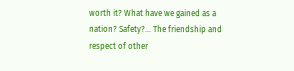worth it? What have we gained as a nation? Safety?… The friendship and respect of other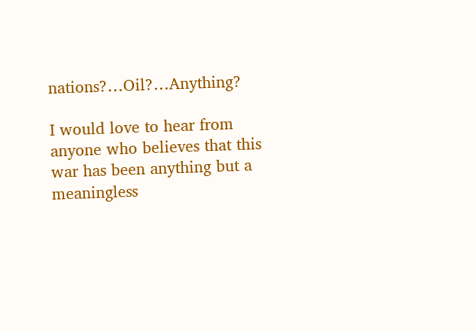nations?…Oil?…Anything?

I would love to hear from anyone who believes that this war has been anything but a meaningless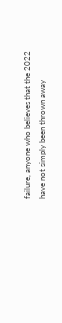failure, anyone who believes that the 2022 have not simply been thrown away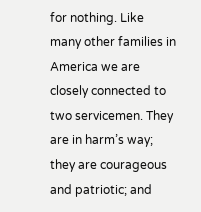for nothing. Like many other families in America we are closely connected to two servicemen. They are in harm’s way; they are courageous and patriotic; and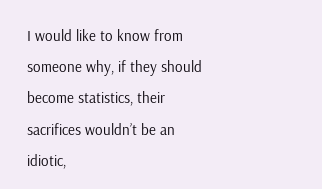I would like to know from someone why, if they should become statistics, their sacrifices wouldn’t be an idiotic,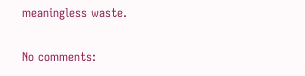meaningless waste.

No comments: